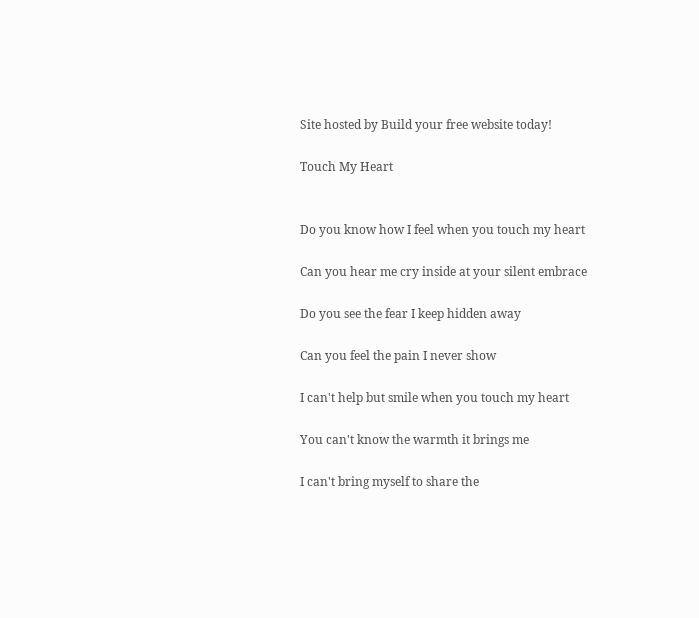Site hosted by Build your free website today!

Touch My Heart


Do you know how I feel when you touch my heart

Can you hear me cry inside at your silent embrace

Do you see the fear I keep hidden away

Can you feel the pain I never show

I can't help but smile when you touch my heart

You can't know the warmth it brings me

I can't bring myself to share the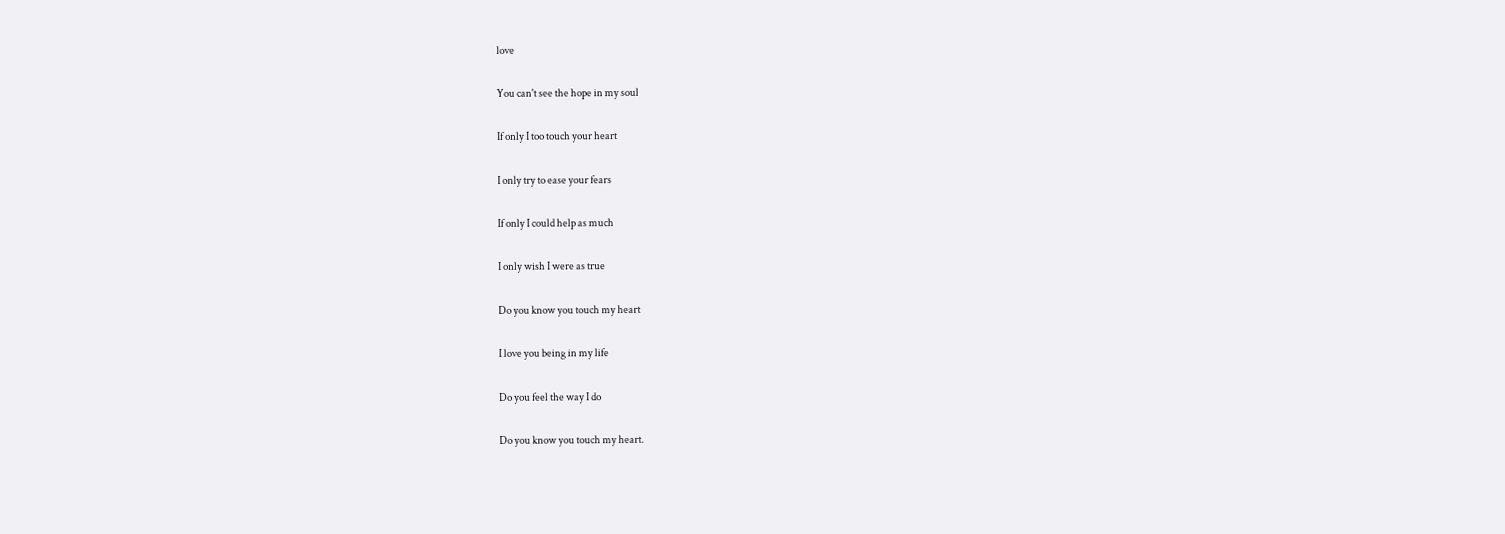love

You can't see the hope in my soul

If only I too touch your heart

I only try to ease your fears

If only I could help as much

I only wish I were as true

Do you know you touch my heart

I love you being in my life

Do you feel the way I do

Do you know you touch my heart.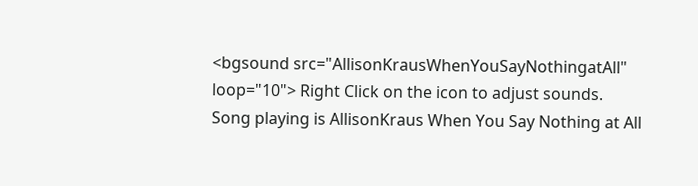<bgsound src="AllisonKrausWhenYouSayNothingatAll" loop="10"> Right Click on the icon to adjust sounds.
Song playing is AllisonKraus When You Say Nothing at All